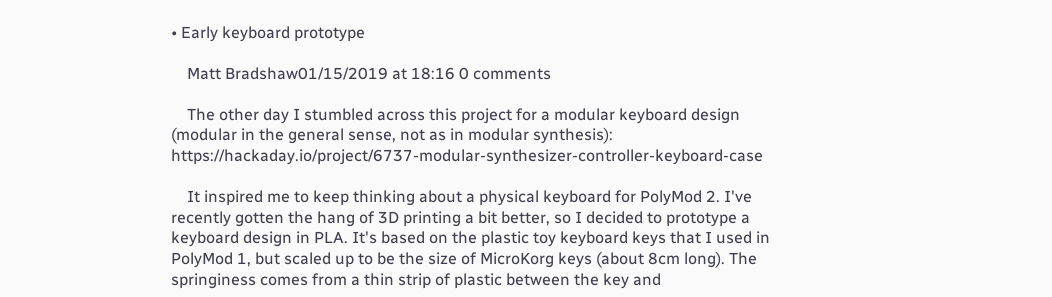• Early keyboard prototype

    Matt Bradshaw01/15/2019 at 18:16 0 comments

    The other day I stumbled across this project for a modular keyboard design (modular in the general sense, not as in modular synthesis): https://hackaday.io/project/6737-modular-synthesizer-controller-keyboard-case

    It inspired me to keep thinking about a physical keyboard for PolyMod 2. I've recently gotten the hang of 3D printing a bit better, so I decided to prototype a keyboard design in PLA. It's based on the plastic toy keyboard keys that I used in PolyMod 1, but scaled up to be the size of MicroKorg keys (about 8cm long). The springiness comes from a thin strip of plastic between the key and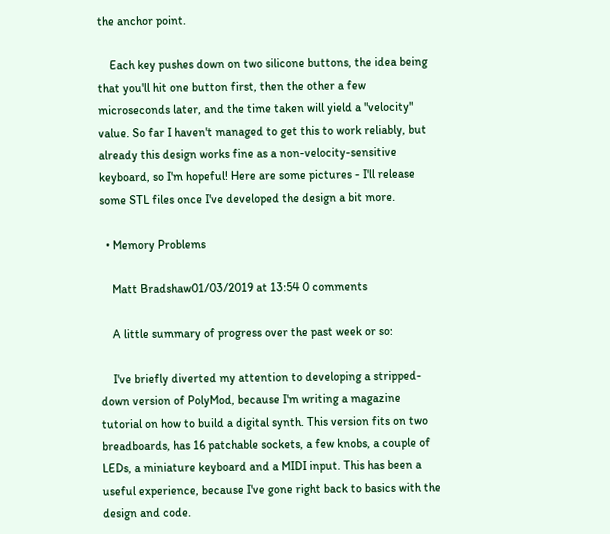the anchor point.

    Each key pushes down on two silicone buttons, the idea being that you'll hit one button first, then the other a few microseconds later, and the time taken will yield a "velocity" value. So far I haven't managed to get this to work reliably, but already this design works fine as a non-velocity-sensitive keyboard, so I'm hopeful! Here are some pictures - I'll release some STL files once I've developed the design a bit more.

  • Memory Problems

    Matt Bradshaw01/03/2019 at 13:54 0 comments

    A little summary of progress over the past week or so:

    I've briefly diverted my attention to developing a stripped-down version of PolyMod, because I'm writing a magazine tutorial on how to build a digital synth. This version fits on two breadboards, has 16 patchable sockets, a few knobs, a couple of LEDs, a miniature keyboard and a MIDI input. This has been a useful experience, because I've gone right back to basics with the design and code.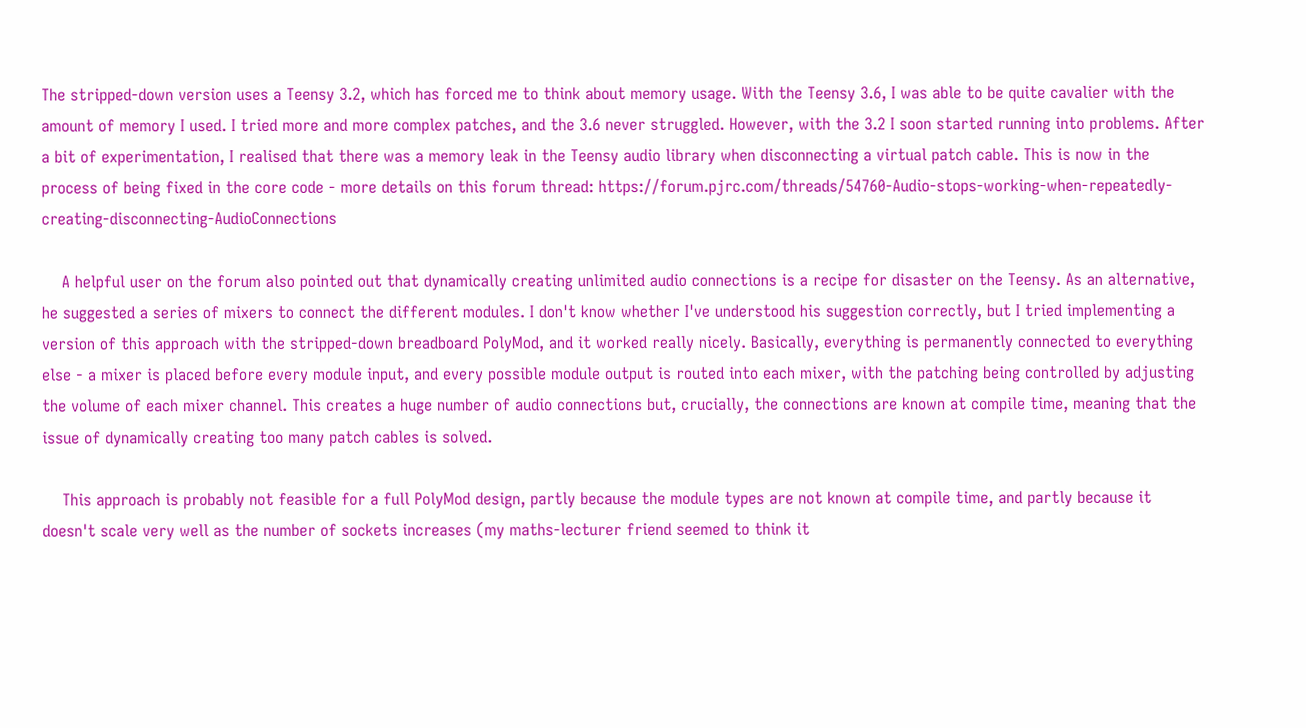The stripped-down version uses a Teensy 3.2, which has forced me to think about memory usage. With the Teensy 3.6, I was able to be quite cavalier with the amount of memory I used. I tried more and more complex patches, and the 3.6 never struggled. However, with the 3.2 I soon started running into problems. After a bit of experimentation, I realised that there was a memory leak in the Teensy audio library when disconnecting a virtual patch cable. This is now in the process of being fixed in the core code - more details on this forum thread: https://forum.pjrc.com/threads/54760-Audio-stops-working-when-repeatedly-creating-disconnecting-AudioConnections

    A helpful user on the forum also pointed out that dynamically creating unlimited audio connections is a recipe for disaster on the Teensy. As an alternative, he suggested a series of mixers to connect the different modules. I don't know whether I've understood his suggestion correctly, but I tried implementing a version of this approach with the stripped-down breadboard PolyMod, and it worked really nicely. Basically, everything is permanently connected to everything else - a mixer is placed before every module input, and every possible module output is routed into each mixer, with the patching being controlled by adjusting the volume of each mixer channel. This creates a huge number of audio connections but, crucially, the connections are known at compile time, meaning that the issue of dynamically creating too many patch cables is solved.

    This approach is probably not feasible for a full PolyMod design, partly because the module types are not known at compile time, and partly because it doesn't scale very well as the number of sockets increases (my maths-lecturer friend seemed to think it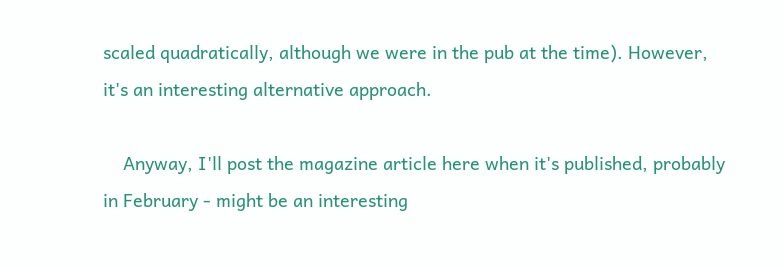scaled quadratically, although we were in the pub at the time). However, it's an interesting alternative approach.

    Anyway, I'll post the magazine article here when it's published, probably in February - might be an interesting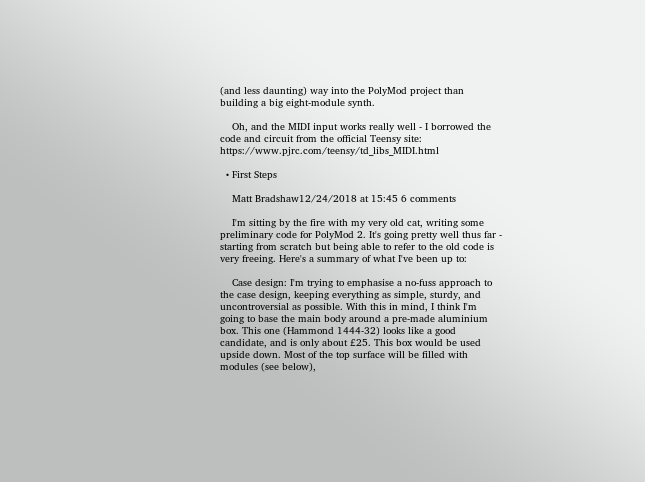(and less daunting) way into the PolyMod project than building a big eight-module synth.

    Oh, and the MIDI input works really well - I borrowed the code and circuit from the official Teensy site: https://www.pjrc.com/teensy/td_libs_MIDI.html

  • First Steps

    Matt Bradshaw12/24/2018 at 15:45 6 comments

    I'm sitting by the fire with my very old cat, writing some preliminary code for PolyMod 2. It's going pretty well thus far - starting from scratch but being able to refer to the old code is very freeing. Here's a summary of what I've been up to:

    Case design: I'm trying to emphasise a no-fuss approach to the case design, keeping everything as simple, sturdy, and uncontroversial as possible. With this in mind, I think I'm going to base the main body around a pre-made aluminium box. This one (Hammond 1444-32) looks like a good candidate, and is only about £25. This box would be used upside down. Most of the top surface will be filled with modules (see below),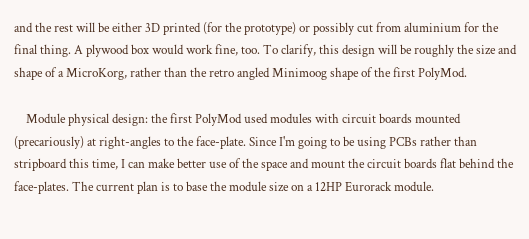and the rest will be either 3D printed (for the prototype) or possibly cut from aluminium for the final thing. A plywood box would work fine, too. To clarify, this design will be roughly the size and shape of a MicroKorg, rather than the retro angled Minimoog shape of the first PolyMod.

    Module physical design: the first PolyMod used modules with circuit boards mounted (precariously) at right-angles to the face-plate. Since I'm going to be using PCBs rather than stripboard this time, I can make better use of the space and mount the circuit boards flat behind the face-plates. The current plan is to base the module size on a 12HP Eurorack module.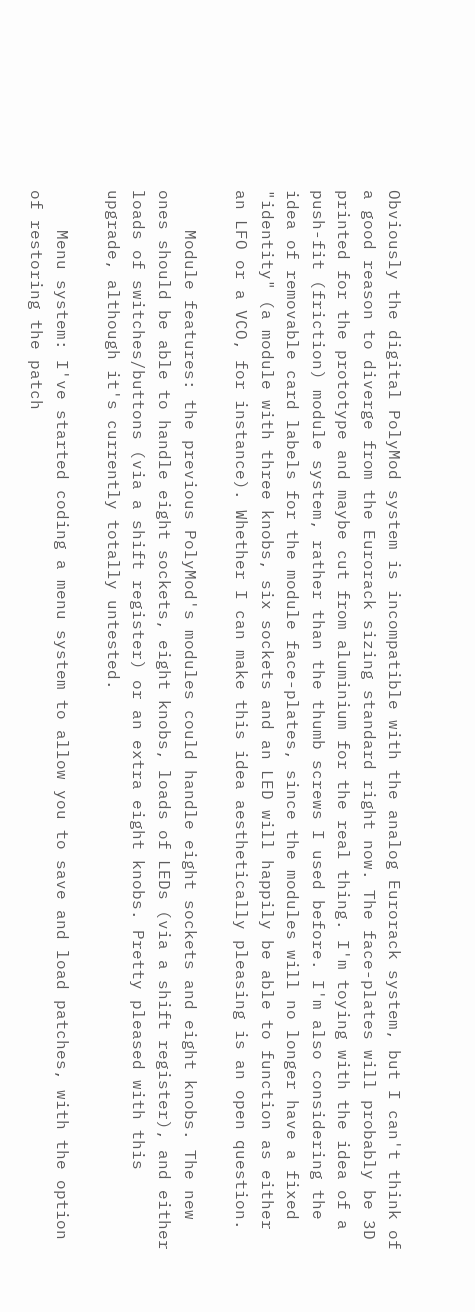Obviously the digital PolyMod system is incompatible with the analog Eurorack system, but I can't think of a good reason to diverge from the Eurorack sizing standard right now. The face-plates will probably be 3D printed for the prototype and maybe cut from aluminium for the real thing. I'm toying with the idea of a push-fit (friction) module system, rather than the thumb screws I used before. I'm also considering the idea of removable card labels for the module face-plates, since the modules will no longer have a fixed "identity" (a module with three knobs, six sockets and an LED will happily be able to function as either an LFO or a VCO, for instance). Whether I can make this idea aesthetically pleasing is an open question.

    Module features: the previous PolyMod's modules could handle eight sockets and eight knobs. The new ones should be able to handle eight sockets, eight knobs, loads of LEDs (via a shift register), and either loads of switches/buttons (via a shift register) or an extra eight knobs. Pretty pleased with this upgrade, although it's currently totally untested.

    Menu system: I've started coding a menu system to allow you to save and load patches, with the option of restoring the patch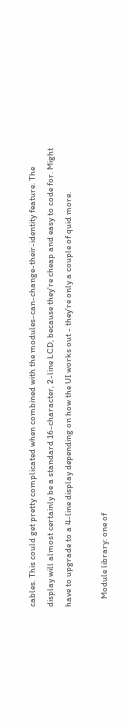cables. This could get pretty complicated when combined with the modules-can-change-their-identity feature. The display will almost certainly be a standard 16-character, 2-line LCD, because they're cheap and easy to code for. Might have to upgrade to a 4-line display depending on how the UI works out - they're only a couple of quid more.

    Module library: one of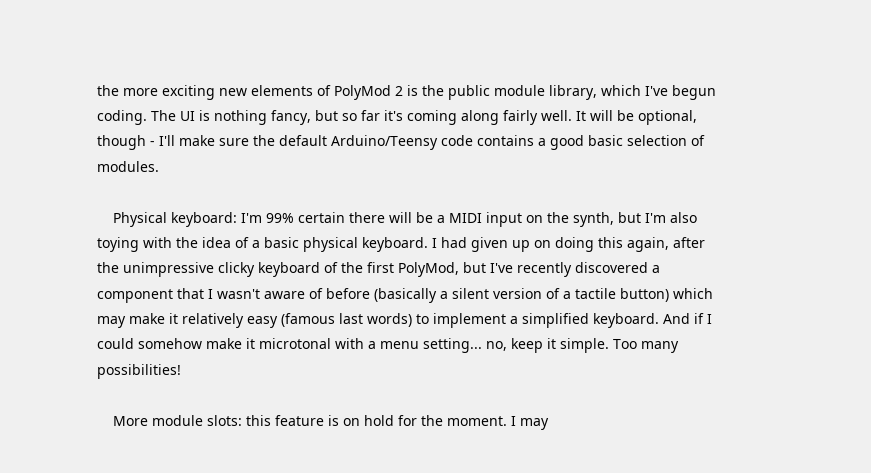the more exciting new elements of PolyMod 2 is the public module library, which I've begun coding. The UI is nothing fancy, but so far it's coming along fairly well. It will be optional, though - I'll make sure the default Arduino/Teensy code contains a good basic selection of modules.

    Physical keyboard: I'm 99% certain there will be a MIDI input on the synth, but I'm also toying with the idea of a basic physical keyboard. I had given up on doing this again, after the unimpressive clicky keyboard of the first PolyMod, but I've recently discovered a component that I wasn't aware of before (basically a silent version of a tactile button) which may make it relatively easy (famous last words) to implement a simplified keyboard. And if I could somehow make it microtonal with a menu setting... no, keep it simple. Too many possibilities!

    More module slots: this feature is on hold for the moment. I may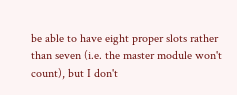be able to have eight proper slots rather than seven (i.e. the master module won't count), but I don't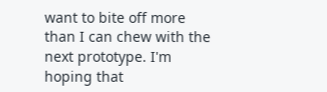want to bite off more than I can chew with the next prototype. I'm hoping that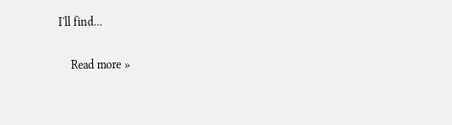I'll find...

    Read more »